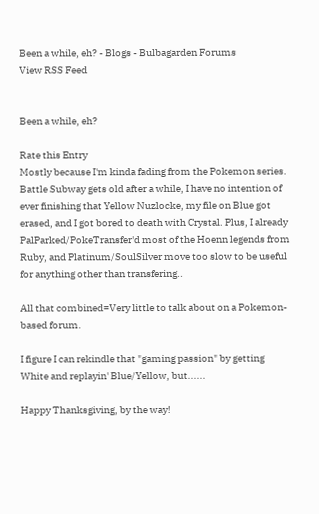Been a while, eh? - Blogs - Bulbagarden Forums
View RSS Feed


Been a while, eh?

Rate this Entry
Mostly because I'm kinda fading from the Pokemon series. Battle Subway gets old after a while, I have no intention of ever finishing that Yellow Nuzlocke, my file on Blue got erased, and I got bored to death with Crystal. Plus, I already PalParked/PokeTransfer'd most of the Hoenn legends from Ruby, and Platinum/SoulSilver move too slow to be useful for anything other than transfering..

All that combined=Very little to talk about on a Pokemon-based forum.

I figure I can rekindle that "gaming passion" by getting White and replayin' Blue/Yellow, but......

Happy Thanksgiving, by the way!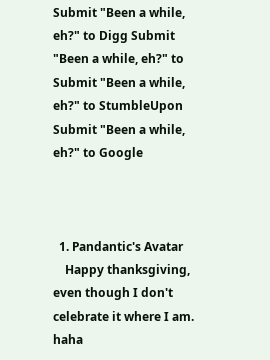Submit "Been a while, eh?" to Digg Submit "Been a while, eh?" to Submit "Been a while, eh?" to StumbleUpon Submit "Been a while, eh?" to Google



  1. Pandantic's Avatar
    Happy thanksgiving, even though I don't celebrate it where I am. haha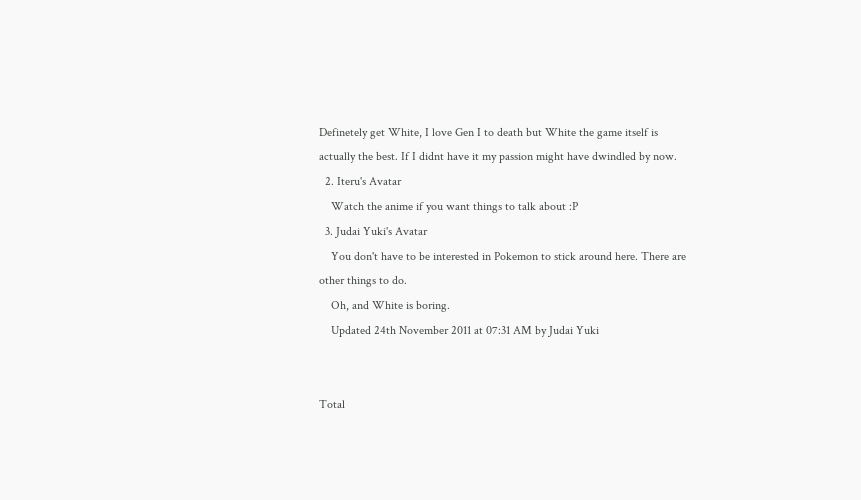Definetely get White, I love Gen I to death but White the game itself is actually the best. If I didnt have it my passion might have dwindled by now.
  2. Iteru's Avatar
    Watch the anime if you want things to talk about :P
  3. Judai Yuki's Avatar
    You don't have to be interested in Pokemon to stick around here. There are other things to do.
    Oh, and White is boring.
    Updated 24th November 2011 at 07:31 AM by Judai Yuki


Total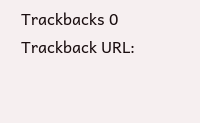Trackbacks 0
Trackback URL: